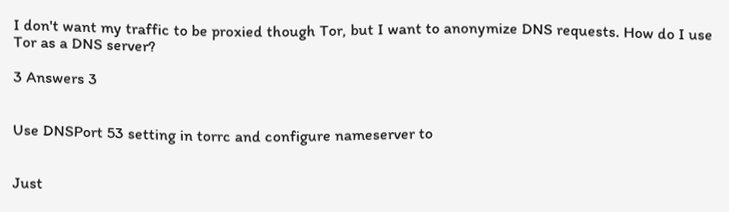I don't want my traffic to be proxied though Tor, but I want to anonymize DNS requests. How do I use Tor as a DNS server?

3 Answers 3


Use DNSPort 53 setting in torrc and configure nameserver to


Just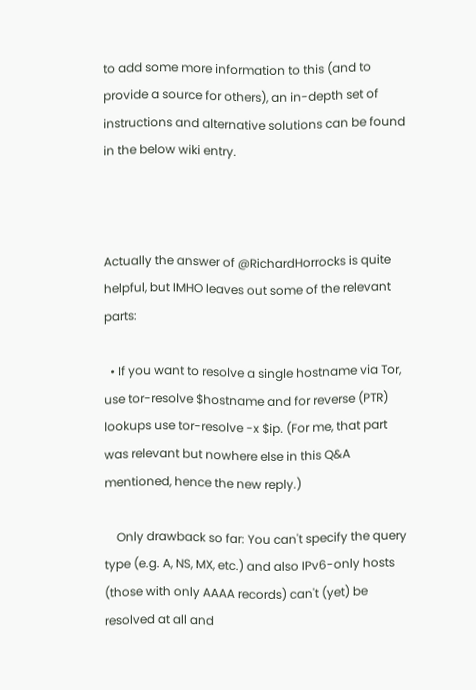to add some more information to this (and to provide a source for others), an in-depth set of instructions and alternative solutions can be found in the below wiki entry.



Actually the answer of @RichardHorrocks is quite helpful, but IMHO leaves out some of the relevant parts:

  • If you want to resolve a single hostname via Tor, use tor-resolve $hostname and for reverse (PTR) lookups use tor-resolve -x $ip. (For me, that part was relevant but nowhere else in this Q&A mentioned, hence the new reply.)

    Only drawback so far: You can't specify the query type (e.g. A, NS, MX, etc.) and also IPv6-only hosts (those with only AAAA records) can't (yet) be resolved at all and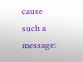cause such a message: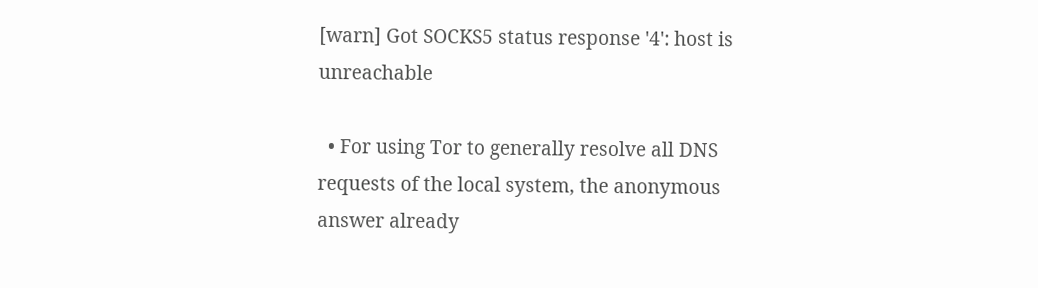[warn] Got SOCKS5 status response '4': host is unreachable

  • For using Tor to generally resolve all DNS requests of the local system, the anonymous answer already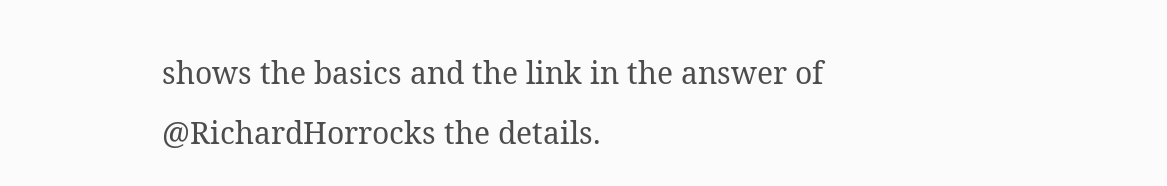shows the basics and the link in the answer of @RichardHorrocks the details.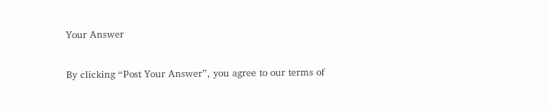Your Answer

By clicking “Post Your Answer”, you agree to our terms of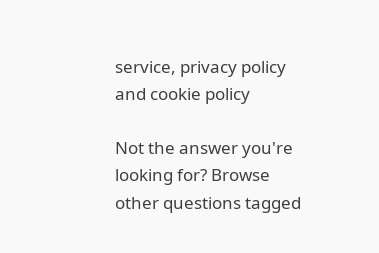service, privacy policy and cookie policy

Not the answer you're looking for? Browse other questions tagged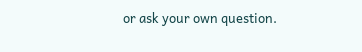or ask your own question.